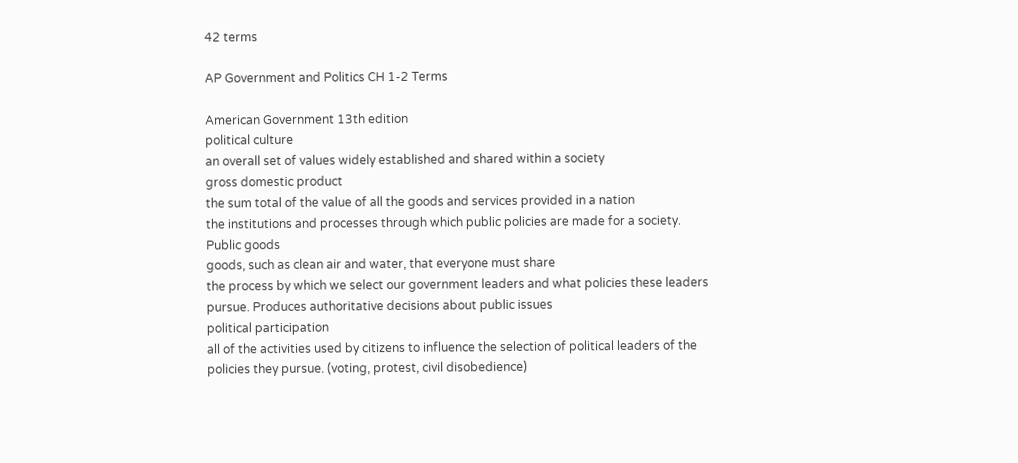42 terms

AP Government and Politics CH 1-2 Terms

American Government 13th edition
political culture
an overall set of values widely established and shared within a society
gross domestic product
the sum total of the value of all the goods and services provided in a nation
the institutions and processes through which public policies are made for a society.
Public goods
goods, such as clean air and water, that everyone must share
the process by which we select our government leaders and what policies these leaders pursue. Produces authoritative decisions about public issues
political participation
all of the activities used by citizens to influence the selection of political leaders of the policies they pursue. (voting, protest, civil disobedience)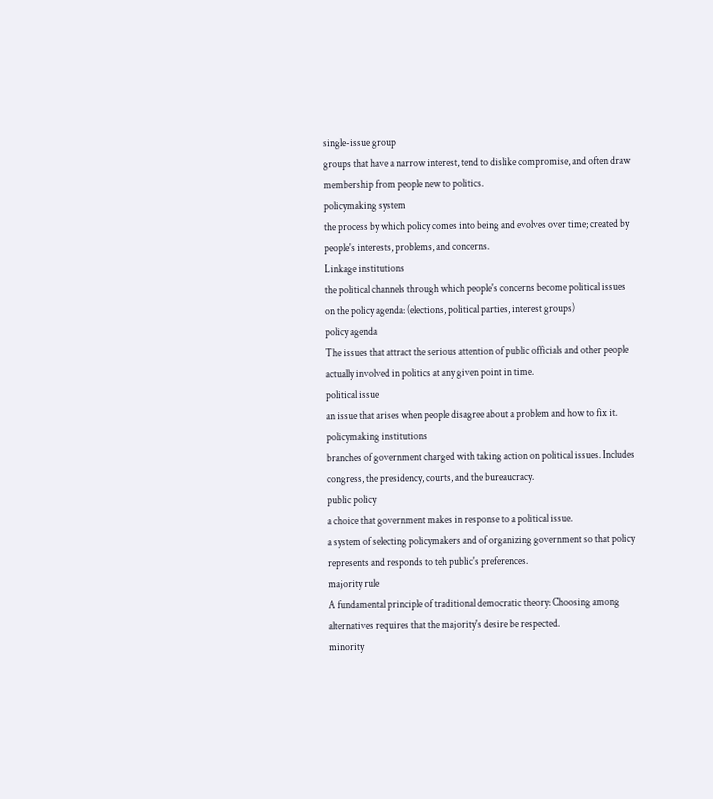single-issue group
groups that have a narrow interest, tend to dislike compromise, and often draw membership from people new to politics.
policymaking system
the process by which policy comes into being and evolves over time; created by people's interests, problems, and concerns.
Linkage institutions
the political channels through which people's concerns become political issues on the policy agenda: (elections, political parties, interest groups)
policy agenda
The issues that attract the serious attention of public officials and other people actually involved in politics at any given point in time.
political issue
an issue that arises when people disagree about a problem and how to fix it.
policymaking institutions
branches of government charged with taking action on political issues. Includes congress, the presidency, courts, and the bureaucracy.
public policy
a choice that government makes in response to a political issue.
a system of selecting policymakers and of organizing government so that policy represents and responds to teh public's preferences.
majority rule
A fundamental principle of traditional democratic theory: Choosing among alternatives requires that the majority's desire be respected.
minority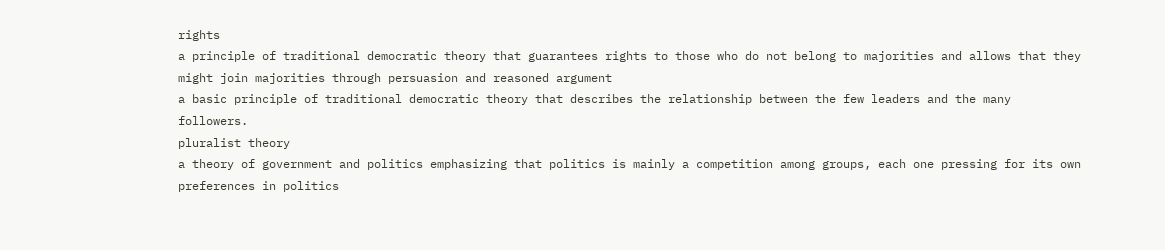rights
a principle of traditional democratic theory that guarantees rights to those who do not belong to majorities and allows that they might join majorities through persuasion and reasoned argument
a basic principle of traditional democratic theory that describes the relationship between the few leaders and the many followers.
pluralist theory
a theory of government and politics emphasizing that politics is mainly a competition among groups, each one pressing for its own preferences in politics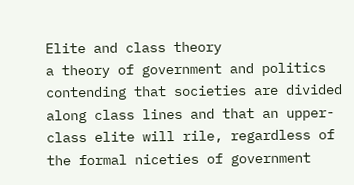Elite and class theory
a theory of government and politics contending that societies are divided along class lines and that an upper-class elite will rile, regardless of the formal niceties of government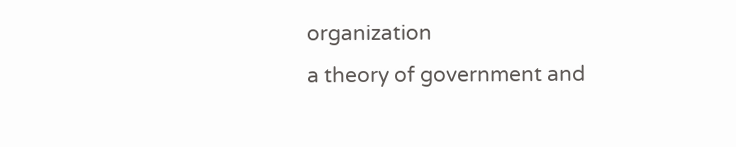organization
a theory of government and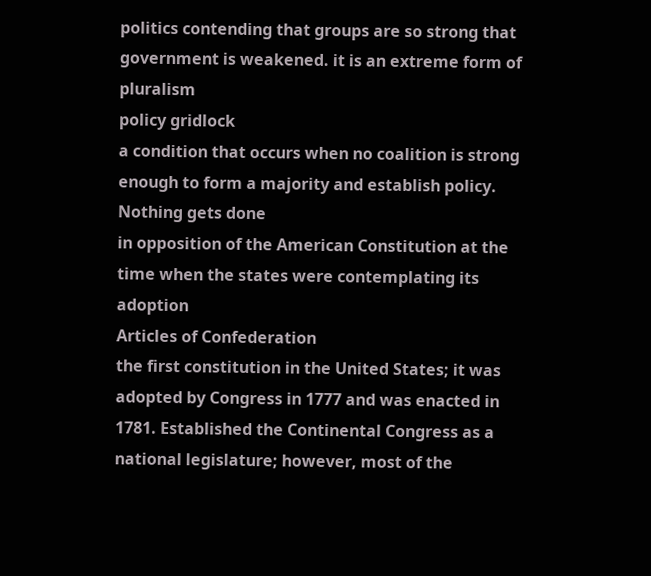politics contending that groups are so strong that government is weakened. it is an extreme form of pluralism
policy gridlock
a condition that occurs when no coalition is strong enough to form a majority and establish policy. Nothing gets done
in opposition of the American Constitution at the time when the states were contemplating its adoption
Articles of Confederation
the first constitution in the United States; it was adopted by Congress in 1777 and was enacted in 1781. Established the Continental Congress as a national legislature; however, most of the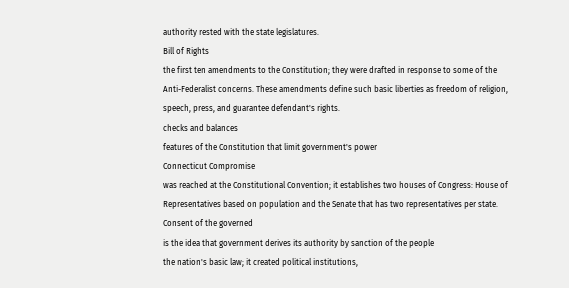authority rested with the state legislatures.
Bill of Rights
the first ten amendments to the Constitution; they were drafted in response to some of the Anti-Federalist concerns. These amendments define such basic liberties as freedom of religion, speech, press, and guarantee defendant's rights.
checks and balances
features of the Constitution that limit government's power
Connecticut Compromise
was reached at the Constitutional Convention; it establishes two houses of Congress: House of Representatives based on population and the Senate that has two representatives per state.
Consent of the governed
is the idea that government derives its authority by sanction of the people
the nation's basic law; it created political institutions,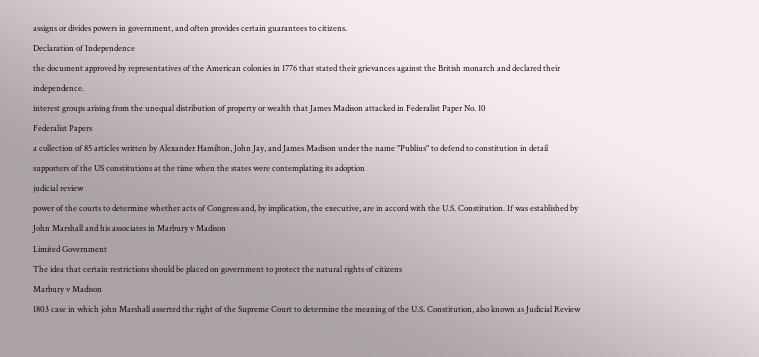assigns or divides powers in government, and often provides certain guarantees to citizens.
Declaration of Independence
the document approved by representatives of the American colonies in 1776 that stated their grievances against the British monarch and declared their independence.
interest groups arising from the unequal distribution of property or wealth that James Madison attacked in Federalist Paper No. 10
Federalist Papers
a collection of 85 articles written by Alexander Hamilton, John Jay, and James Madison under the name "Publius" to defend to constitution in detail
supporters of the US constitutions at the time when the states were contemplating its adoption
judicial review
power of the courts to determine whether acts of Congress and, by implication, the executive, are in accord with the U.S. Constitution. If was established by John Marshall and his associates in Marbury v Madison
Limited Government
The idea that certain restrictions should be placed on government to protect the natural rights of citizens
Marbury v Madison
1803 case in which john Marshall asserted the right of the Supreme Court to determine the meaning of the U.S. Constitution, also known as Judicial Review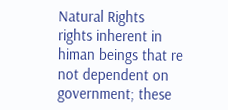Natural Rights
rights inherent in himan beings that re not dependent on government; these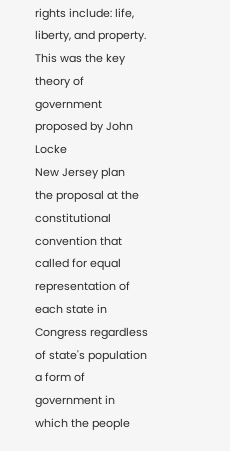rights include: life, liberty, and property. This was the key theory of government proposed by John Locke
New Jersey plan
the proposal at the constitutional convention that called for equal representation of each state in Congress regardless of state's population
a form of government in which the people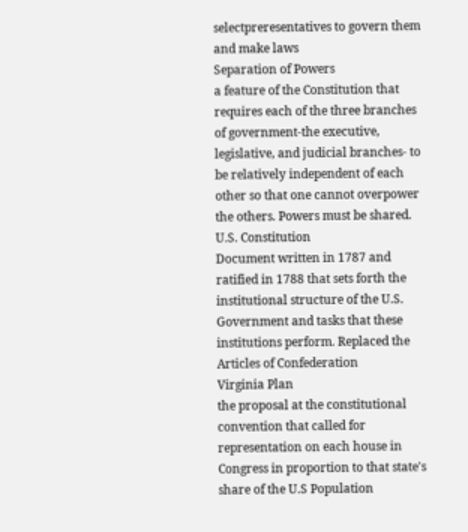selectpreresentatives to govern them and make laws
Separation of Powers
a feature of the Constitution that requires each of the three branches of government-the executive, legislative, and judicial branches- to be relatively independent of each other so that one cannot overpower the others. Powers must be shared.
U.S. Constitution
Document written in 1787 and ratified in 1788 that sets forth the institutional structure of the U.S. Government and tasks that these institutions perform. Replaced the Articles of Confederation
Virginia Plan
the proposal at the constitutional convention that called for representation on each house in Congress in proportion to that state's share of the U.S Population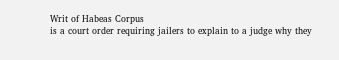Writ of Habeas Corpus
is a court order requiring jailers to explain to a judge why they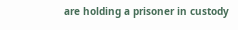are holding a prisoner in custody